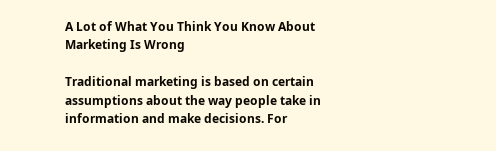A Lot of What You Think You Know About Marketing Is Wrong

Traditional marketing is based on certain assumptions about the way people take in information and make decisions. For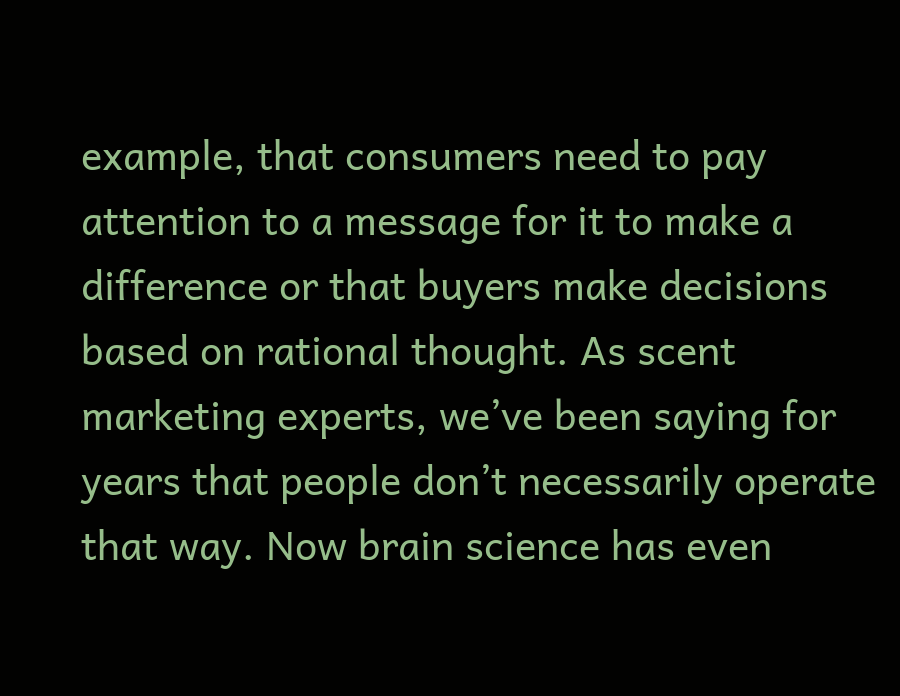example, that consumers need to pay attention to a message for it to make a difference or that buyers make decisions based on rational thought. As scent marketing experts, we’ve been saying for years that people don’t necessarily operate that way. Now brain science has even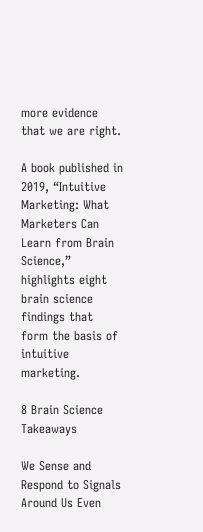more evidence that we are right.

A book published in 2019, “Intuitive Marketing: What Marketers Can Learn from Brain Science,” highlights eight brain science findings that form the basis of intuitive marketing.

8 Brain Science Takeaways

We Sense and Respond to Signals Around Us Even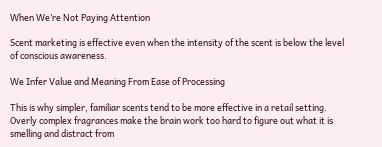When We’re Not Paying Attention

Scent marketing is effective even when the intensity of the scent is below the level of conscious awareness.

We Infer Value and Meaning From Ease of Processing

This is why simpler, familiar scents tend to be more effective in a retail setting. Overly complex fragrances make the brain work too hard to figure out what it is smelling and distract from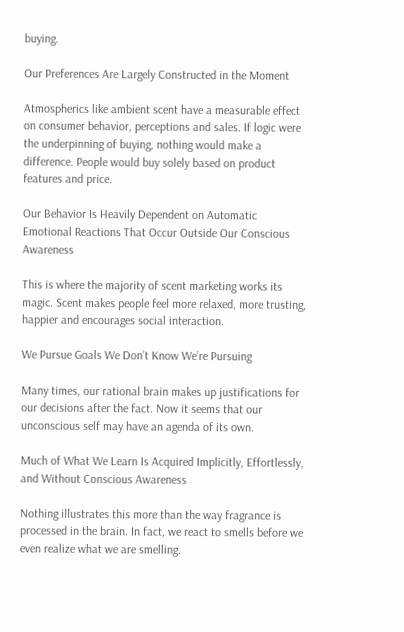buying.

Our Preferences Are Largely Constructed in the Moment

Atmospherics like ambient scent have a measurable effect on consumer behavior, perceptions and sales. If logic were the underpinning of buying, nothing would make a difference. People would buy solely based on product features and price.

Our Behavior Is Heavily Dependent on Automatic Emotional Reactions That Occur Outside Our Conscious Awareness

This is where the majority of scent marketing works its magic. Scent makes people feel more relaxed, more trusting, happier and encourages social interaction.

We Pursue Goals We Don’t Know We’re Pursuing

Many times, our rational brain makes up justifications for our decisions after the fact. Now it seems that our unconscious self may have an agenda of its own.

Much of What We Learn Is Acquired Implicitly, Effortlessly, and Without Conscious Awareness

Nothing illustrates this more than the way fragrance is processed in the brain. In fact, we react to smells before we even realize what we are smelling.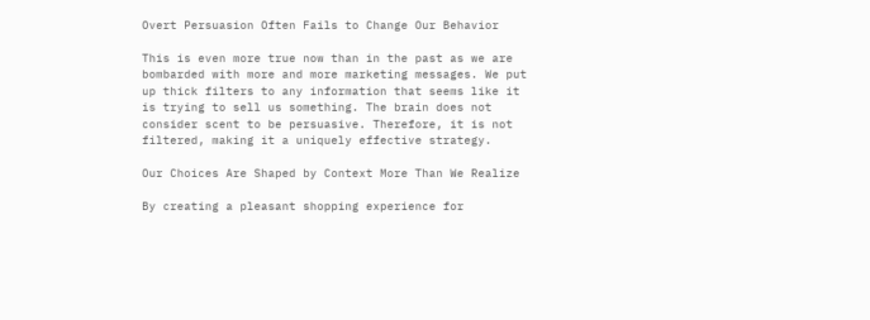Overt Persuasion Often Fails to Change Our Behavior

This is even more true now than in the past as we are bombarded with more and more marketing messages. We put up thick filters to any information that seems like it is trying to sell us something. The brain does not consider scent to be persuasive. Therefore, it is not filtered, making it a uniquely effective strategy.

Our Choices Are Shaped by Context More Than We Realize

By creating a pleasant shopping experience for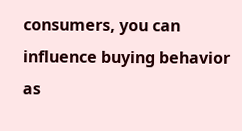consumers, you can influence buying behavior as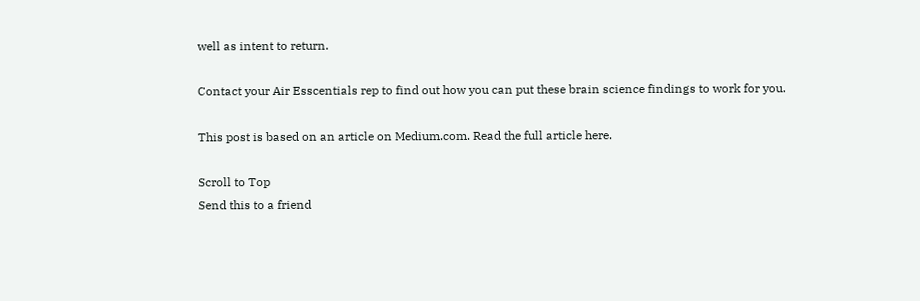well as intent to return.

Contact your Air Esscentials rep to find out how you can put these brain science findings to work for you.

This post is based on an article on Medium.com. Read the full article here.

Scroll to Top
Send this to a friend